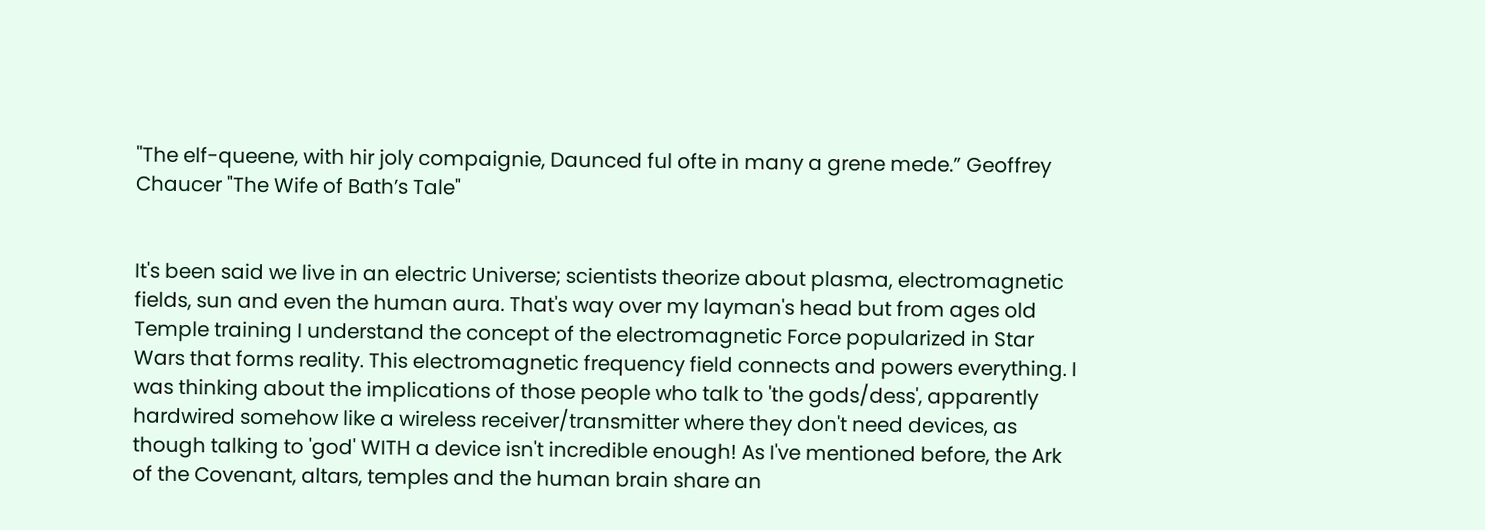''The elf-queene, with hir joly compaignie, Daunced ful ofte in many a grene mede.” Geoffrey Chaucer "The Wife of Bath’s Tale"


It's been said we live in an electric Universe; scientists theorize about plasma, electromagnetic fields, sun and even the human aura. That's way over my layman's head but from ages old Temple training I understand the concept of the electromagnetic Force popularized in Star Wars that forms reality. This electromagnetic frequency field connects and powers everything. I was thinking about the implications of those people who talk to 'the gods/dess', apparently hardwired somehow like a wireless receiver/transmitter where they don't need devices, as though talking to 'god' WITH a device isn't incredible enough! As I've mentioned before, the Ark of the Covenant, altars, temples and the human brain share an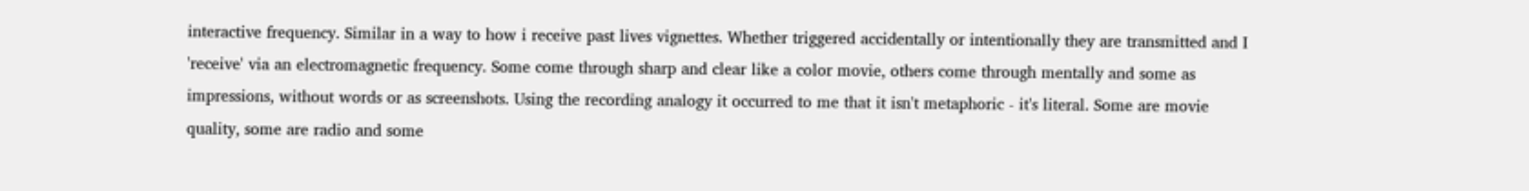interactive frequency. Similar in a way to how i receive past lives vignettes. Whether triggered accidentally or intentionally they are transmitted and I 'receive' via an electromagnetic frequency. Some come through sharp and clear like a color movie, others come through mentally and some as impressions, without words or as screenshots. Using the recording analogy it occurred to me that it isn't metaphoric - it's literal. Some are movie quality, some are radio and some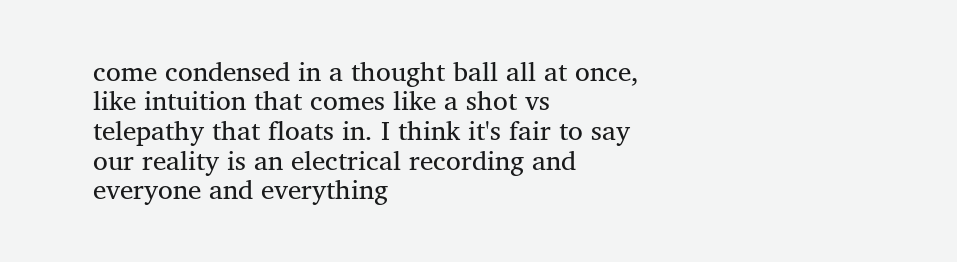come condensed in a thought ball all at once, like intuition that comes like a shot vs telepathy that floats in. I think it's fair to say our reality is an electrical recording and everyone and everything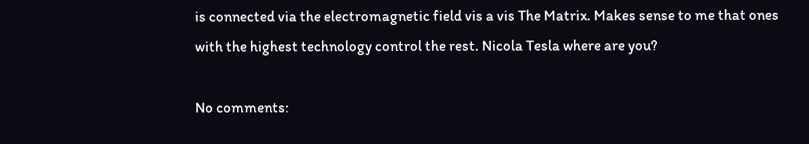is connected via the electromagnetic field vis a vis The Matrix. Makes sense to me that ones with the highest technology control the rest. Nicola Tesla where are you?

No comments: